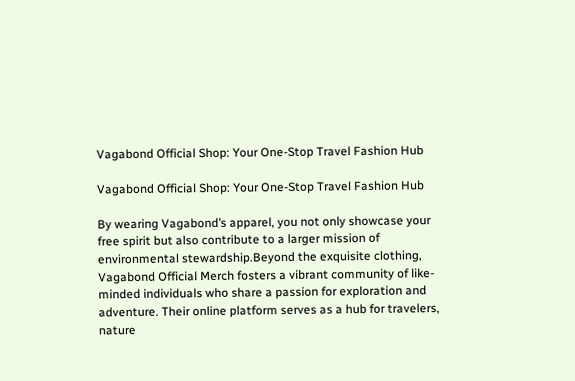Vagabond Official Shop: Your One-Stop Travel Fashion Hub

Vagabond Official Shop: Your One-Stop Travel Fashion Hub

By wearing Vagabond’s apparel, you not only showcase your free spirit but also contribute to a larger mission of environmental stewardship.Beyond the exquisite clothing, Vagabond Official Merch fosters a vibrant community of like-minded individuals who share a passion for exploration and adventure. Their online platform serves as a hub for travelers, nature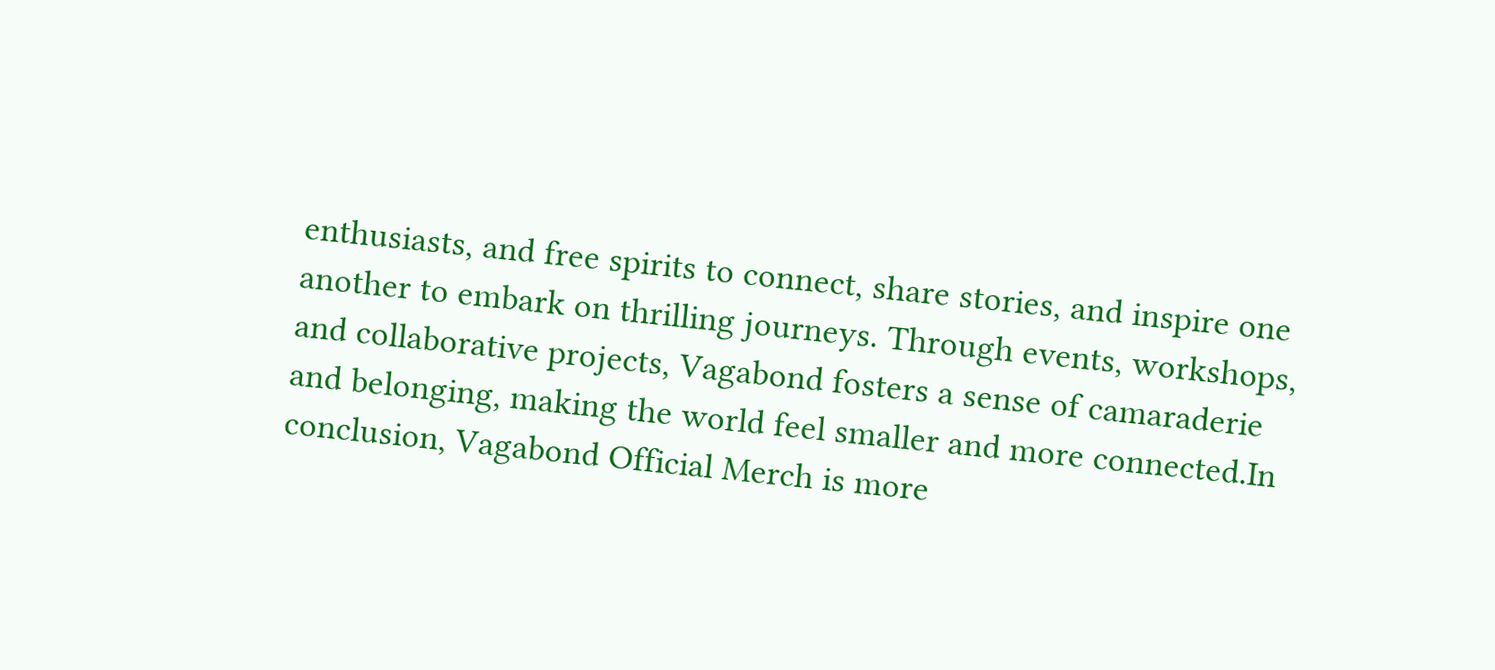enthusiasts, and free spirits to connect, share stories, and inspire one another to embark on thrilling journeys. Through events, workshops, and collaborative projects, Vagabond fosters a sense of camaraderie and belonging, making the world feel smaller and more connected.In conclusion, Vagabond Official Merch is more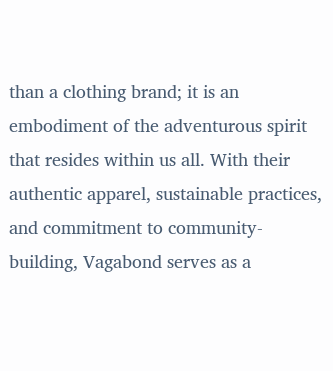than a clothing brand; it is an embodiment of the adventurous spirit that resides within us all. With their authentic apparel, sustainable practices, and commitment to community-building, Vagabond serves as a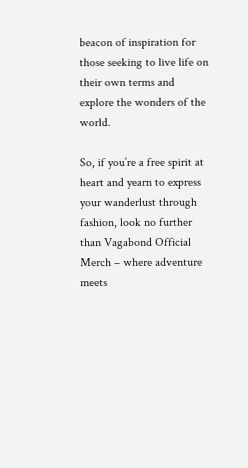beacon of inspiration for those seeking to live life on their own terms and explore the wonders of the world.

So, if you’re a free spirit at heart and yearn to express your wanderlust through fashion, look no further than Vagabond Official Merch – where adventure meets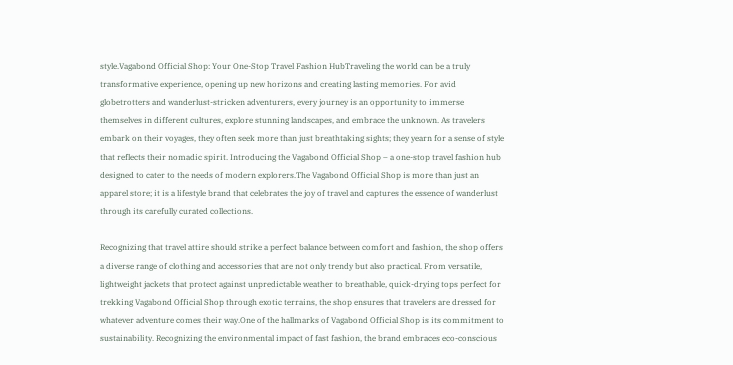style.Vagabond Official Shop: Your One-Stop Travel Fashion HubTraveling the world can be a truly transformative experience, opening up new horizons and creating lasting memories. For avid globetrotters and wanderlust-stricken adventurers, every journey is an opportunity to immerse themselves in different cultures, explore stunning landscapes, and embrace the unknown. As travelers embark on their voyages, they often seek more than just breathtaking sights; they yearn for a sense of style that reflects their nomadic spirit. Introducing the Vagabond Official Shop – a one-stop travel fashion hub designed to cater to the needs of modern explorers.The Vagabond Official Shop is more than just an apparel store; it is a lifestyle brand that celebrates the joy of travel and captures the essence of wanderlust through its carefully curated collections.

Recognizing that travel attire should strike a perfect balance between comfort and fashion, the shop offers a diverse range of clothing and accessories that are not only trendy but also practical. From versatile, lightweight jackets that protect against unpredictable weather to breathable, quick-drying tops perfect for trekking Vagabond Official Shop through exotic terrains, the shop ensures that travelers are dressed for whatever adventure comes their way.One of the hallmarks of Vagabond Official Shop is its commitment to sustainability. Recognizing the environmental impact of fast fashion, the brand embraces eco-conscious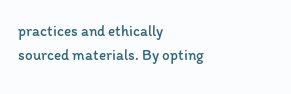practices and ethically sourced materials. By opting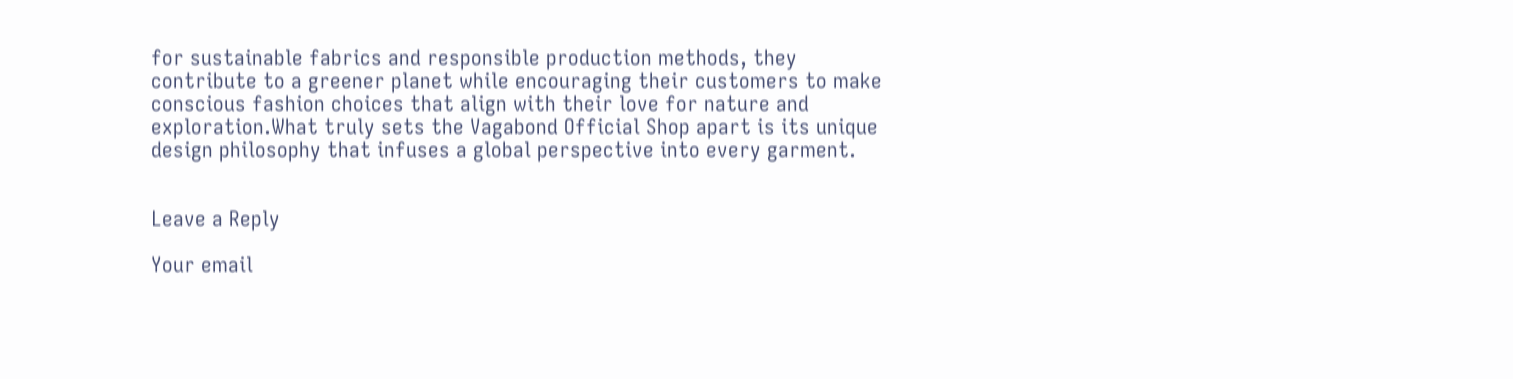for sustainable fabrics and responsible production methods, they contribute to a greener planet while encouraging their customers to make conscious fashion choices that align with their love for nature and exploration.What truly sets the Vagabond Official Shop apart is its unique design philosophy that infuses a global perspective into every garment.


Leave a Reply

Your email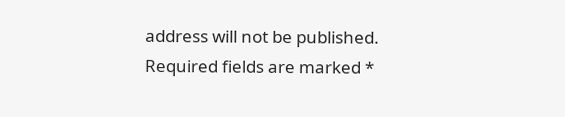address will not be published. Required fields are marked *